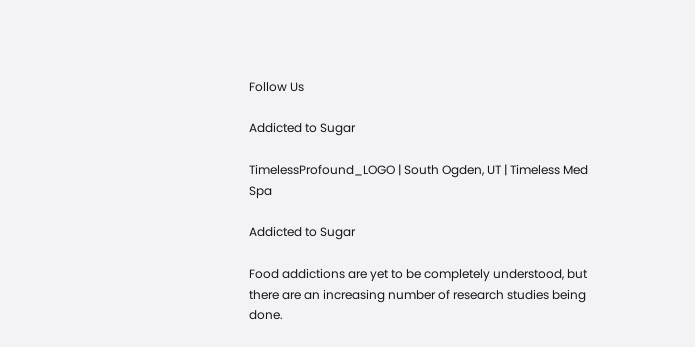Follow Us

Addicted to Sugar

TimelessProfound_LOGO | South Ogden, UT | Timeless Med Spa

Addicted to Sugar

Food addictions are yet to be completely understood, but there are an increasing number of research studies being done.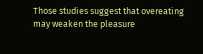Those studies suggest that overeating may weaken the pleasure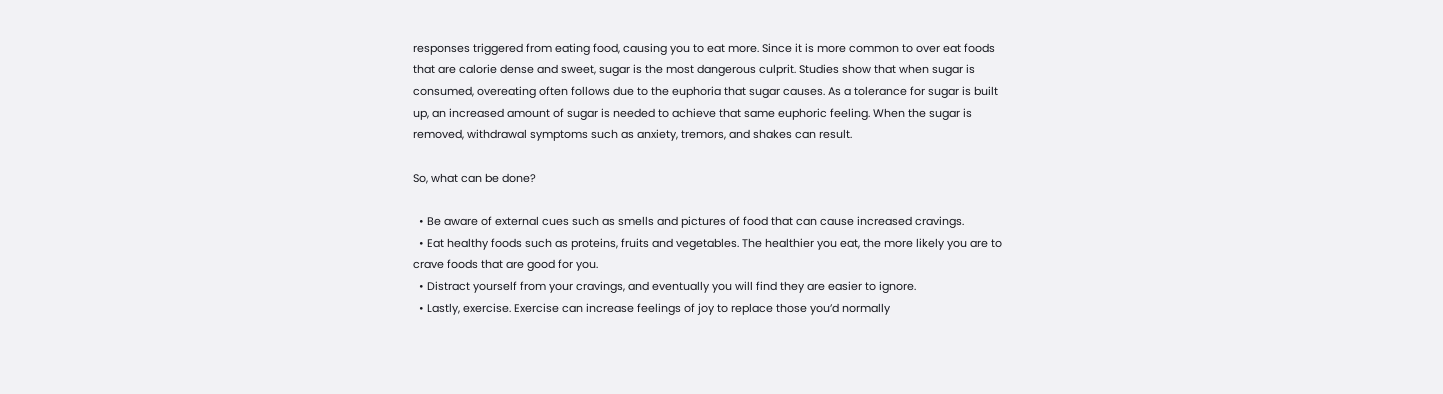responses triggered from eating food, causing you to eat more. Since it is more common to over eat foods that are calorie dense and sweet, sugar is the most dangerous culprit. Studies show that when sugar is consumed, overeating often follows due to the euphoria that sugar causes. As a tolerance for sugar is built up, an increased amount of sugar is needed to achieve that same euphoric feeling. When the sugar is removed, withdrawal symptoms such as anxiety, tremors, and shakes can result.

So, what can be done?

  • Be aware of external cues such as smells and pictures of food that can cause increased cravings.
  • Eat healthy foods such as proteins, fruits and vegetables. The healthier you eat, the more likely you are to crave foods that are good for you.
  • Distract yourself from your cravings, and eventually you will find they are easier to ignore.
  • Lastly, exercise. Exercise can increase feelings of joy to replace those you’d normally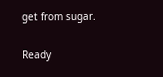get from sugar.

Ready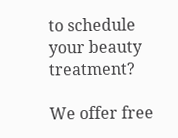to schedule your beauty treatment?

We offer free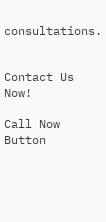consultations.


Contact Us Now!

Call Now Button